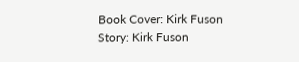Book Cover: Kirk Fuson
Story: Kirk Fuson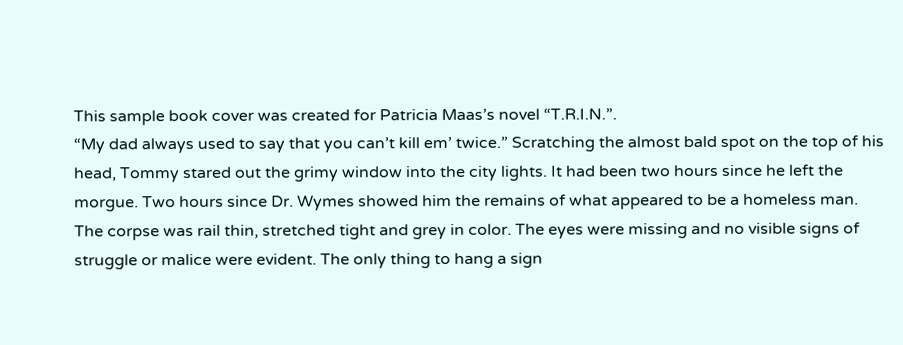This sample book cover was created for Patricia Maas’s novel “T.R.I.N.”.
“My dad always used to say that you can’t kill em’ twice.” Scratching the almost bald spot on the top of his head, Tommy stared out the grimy window into the city lights. It had been two hours since he left the morgue. Two hours since Dr. Wymes showed him the remains of what appeared to be a homeless man.
The corpse was rail thin, stretched tight and grey in color. The eyes were missing and no visible signs of struggle or malice were evident. The only thing to hang a sign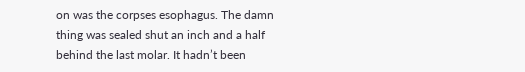on was the corpses esophagus. The damn thing was sealed shut an inch and a half behind the last molar. It hadn’t been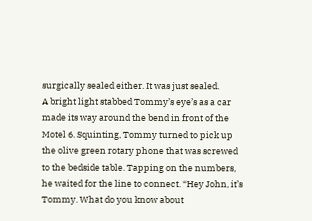surgically sealed either. It was just sealed.
A bright light stabbed Tommy’s eye’s as a car made its way around the bend in front of the Motel 6. Squinting, Tommy turned to pick up the olive green rotary phone that was screwed to the bedside table. Tapping on the numbers, he waited for the line to connect. “Hey John, it’s Tommy. What do you know about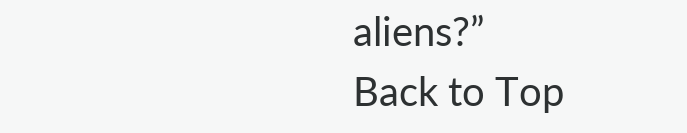aliens?”
Back to Top